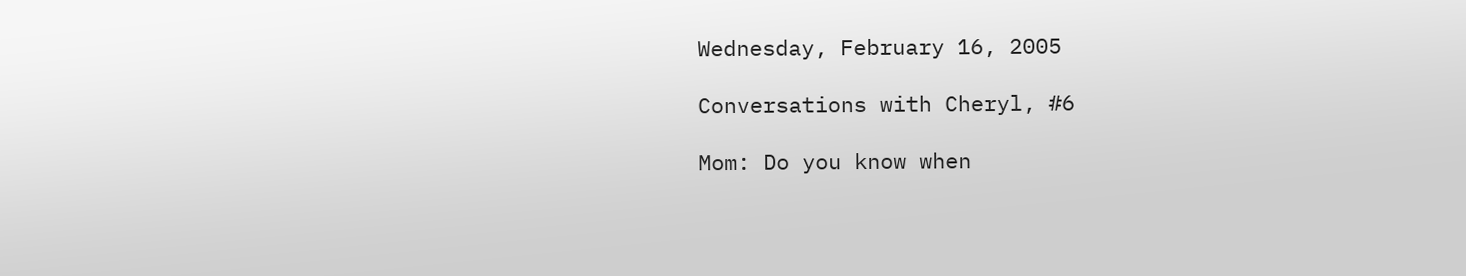Wednesday, February 16, 2005

Conversations with Cheryl, #6

Mom: Do you know when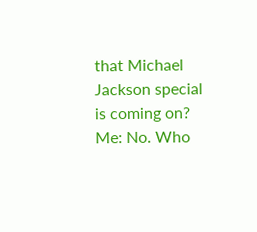that Michael Jackson special is coming on?
Me: No. Who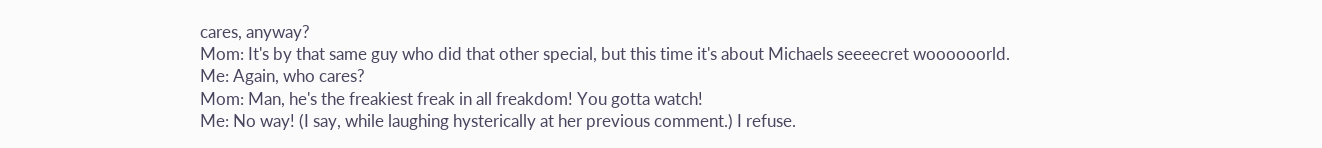cares, anyway?
Mom: It's by that same guy who did that other special, but this time it's about Michaels seeeecret woooooorld.
Me: Again, who cares?
Mom: Man, he's the freakiest freak in all freakdom! You gotta watch!
Me: No way! (I say, while laughing hysterically at her previous comment.) I refuse.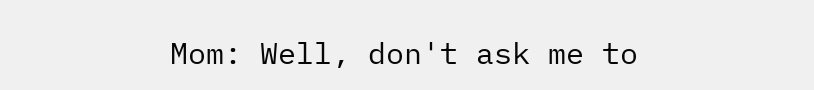Mom: Well, don't ask me to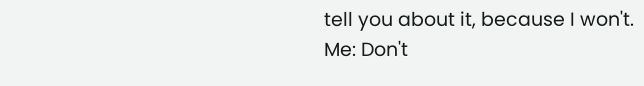tell you about it, because I won't.
Me: Don't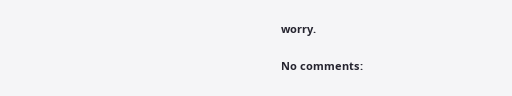worry.

No comments: